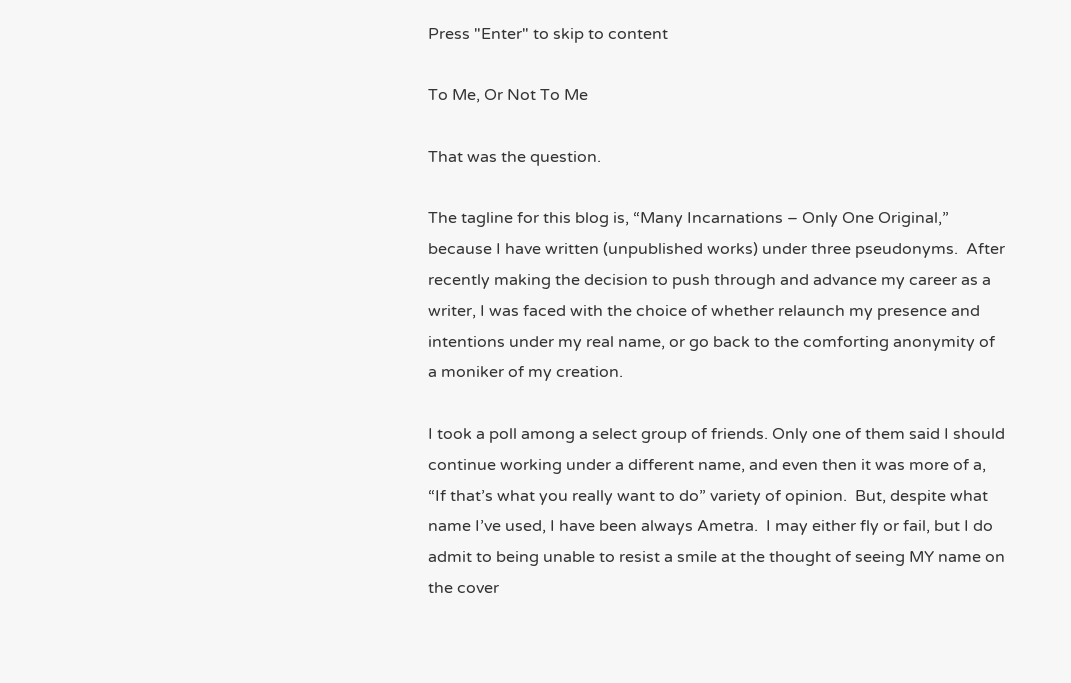Press "Enter" to skip to content

To Me, Or Not To Me

That was the question.

The tagline for this blog is, “Many Incarnations – Only One Original,” because I have written (unpublished works) under three pseudonyms.  After recently making the decision to push through and advance my career as a writer, I was faced with the choice of whether relaunch my presence and intentions under my real name, or go back to the comforting anonymity of a moniker of my creation.

I took a poll among a select group of friends. Only one of them said I should continue working under a different name, and even then it was more of a, “If that’s what you really want to do” variety of opinion.  But, despite what name I’ve used, I have been always Ametra.  I may either fly or fail, but I do admit to being unable to resist a smile at the thought of seeing MY name on the cover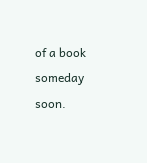of a book someday soon.